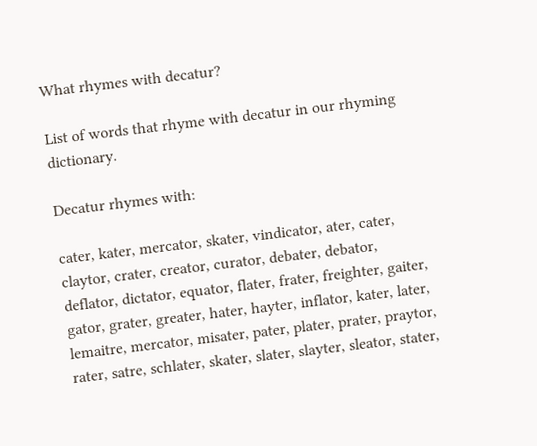What rhymes with decatur?

List of words that rhyme with decatur in our rhyming dictionary.

Decatur rhymes with:

cater, kater, mercator, skater, vindicator, ater, cater, claytor, crater, creator, curator, debater, debator, deflator, dictator, equator, flater, frater, freighter, gaiter, gator, grater, greater, hater, hayter, inflator, kater, later, lemaitre, mercator, misater, pater, plater, prater, praytor, rater, satre, schlater, skater, slater, slayter, sleator, stater,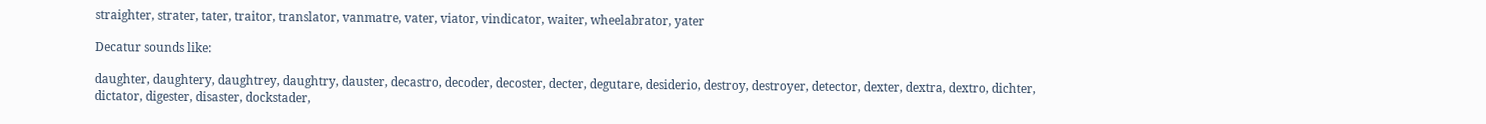straighter, strater, tater, traitor, translator, vanmatre, vater, viator, vindicator, waiter, wheelabrator, yater

Decatur sounds like:

daughter, daughtery, daughtrey, daughtry, dauster, decastro, decoder, decoster, decter, degutare, desiderio, destroy, destroyer, detector, dexter, dextra, dextro, dichter, dictator, digester, disaster, dockstader,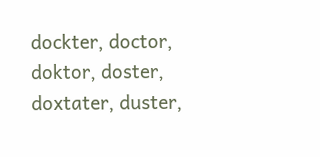dockter, doctor, doktor, doster, doxtater, duster,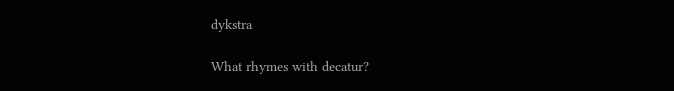dykstra

What rhymes with decatur?